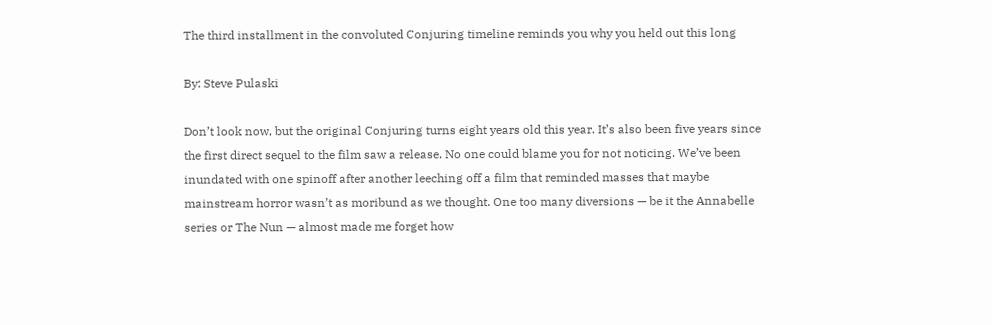The third installment in the convoluted Conjuring timeline reminds you why you held out this long

By: Steve Pulaski

Don’t look now, but the original Conjuring turns eight years old this year. It’s also been five years since the first direct sequel to the film saw a release. No one could blame you for not noticing. We’ve been inundated with one spinoff after another leeching off a film that reminded masses that maybe mainstream horror wasn’t as moribund as we thought. One too many diversions — be it the Annabelle series or The Nun — almost made me forget how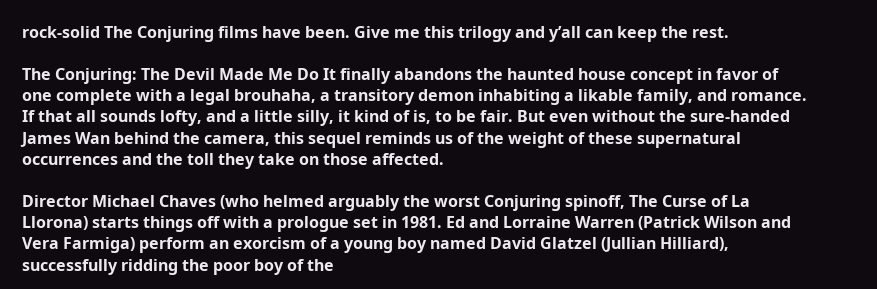rock-solid The Conjuring films have been. Give me this trilogy and y’all can keep the rest.

The Conjuring: The Devil Made Me Do It finally abandons the haunted house concept in favor of one complete with a legal brouhaha, a transitory demon inhabiting a likable family, and romance. If that all sounds lofty, and a little silly, it kind of is, to be fair. But even without the sure-handed James Wan behind the camera, this sequel reminds us of the weight of these supernatural occurrences and the toll they take on those affected.

Director Michael Chaves (who helmed arguably the worst Conjuring spinoff, The Curse of La Llorona) starts things off with a prologue set in 1981. Ed and Lorraine Warren (Patrick Wilson and Vera Farmiga) perform an exorcism of a young boy named David Glatzel (Jullian Hilliard), successfully ridding the poor boy of the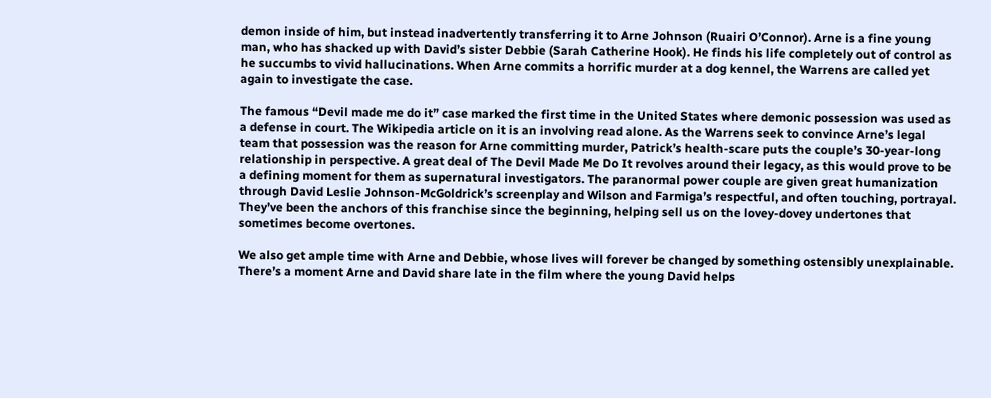demon inside of him, but instead inadvertently transferring it to Arne Johnson (Ruairi O’Connor). Arne is a fine young man, who has shacked up with David’s sister Debbie (Sarah Catherine Hook). He finds his life completely out of control as he succumbs to vivid hallucinations. When Arne commits a horrific murder at a dog kennel, the Warrens are called yet again to investigate the case.

The famous “Devil made me do it” case marked the first time in the United States where demonic possession was used as a defense in court. The Wikipedia article on it is an involving read alone. As the Warrens seek to convince Arne’s legal team that possession was the reason for Arne committing murder, Patrick’s health-scare puts the couple’s 30-year-long relationship in perspective. A great deal of The Devil Made Me Do It revolves around their legacy, as this would prove to be a defining moment for them as supernatural investigators. The paranormal power couple are given great humanization through David Leslie Johnson-McGoldrick’s screenplay and Wilson and Farmiga’s respectful, and often touching, portrayal. They’ve been the anchors of this franchise since the beginning, helping sell us on the lovey-dovey undertones that sometimes become overtones.

We also get ample time with Arne and Debbie, whose lives will forever be changed by something ostensibly unexplainable. There’s a moment Arne and David share late in the film where the young David helps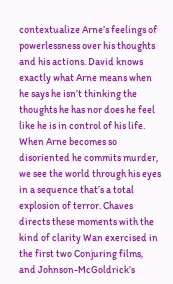contextualize Arne’s feelings of powerlessness over his thoughts and his actions. David knows exactly what Arne means when he says he isn’t thinking the thoughts he has nor does he feel like he is in control of his life. When Arne becomes so disoriented he commits murder, we see the world through his eyes in a sequence that’s a total explosion of terror. Chaves directs these moments with the kind of clarity Wan exercised in the first two Conjuring films, and Johnson-McGoldrick’s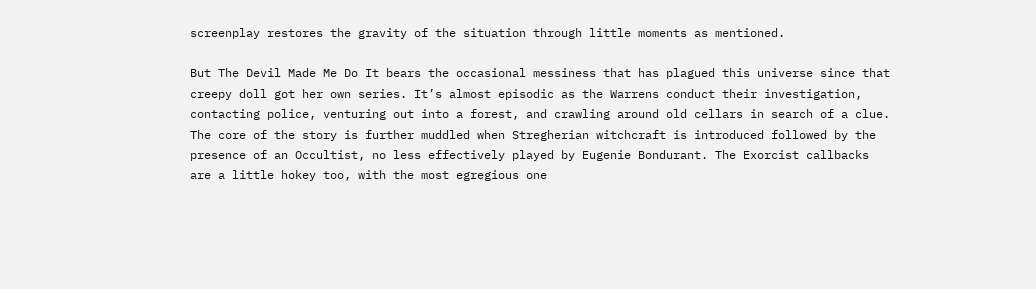screenplay restores the gravity of the situation through little moments as mentioned.

But The Devil Made Me Do It bears the occasional messiness that has plagued this universe since that creepy doll got her own series. It’s almost episodic as the Warrens conduct their investigation, contacting police, venturing out into a forest, and crawling around old cellars in search of a clue. The core of the story is further muddled when Stregherian witchcraft is introduced followed by the presence of an Occultist, no less effectively played by Eugenie Bondurant. The Exorcist callbacks are a little hokey too, with the most egregious one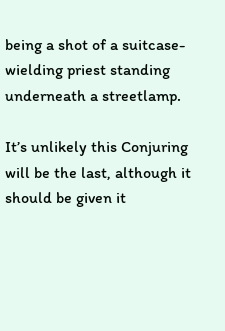being a shot of a suitcase-wielding priest standing underneath a streetlamp.

It’s unlikely this Conjuring will be the last, although it should be given it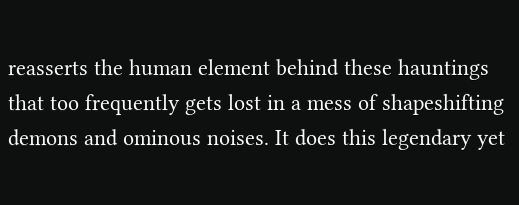reasserts the human element behind these hauntings that too frequently gets lost in a mess of shapeshifting demons and ominous noises. It does this legendary yet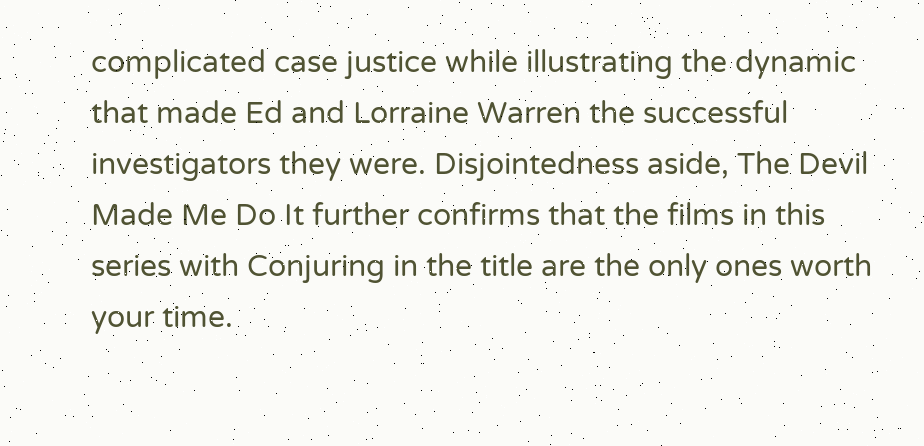complicated case justice while illustrating the dynamic that made Ed and Lorraine Warren the successful investigators they were. Disjointedness aside, The Devil Made Me Do It further confirms that the films in this series with Conjuring in the title are the only ones worth your time.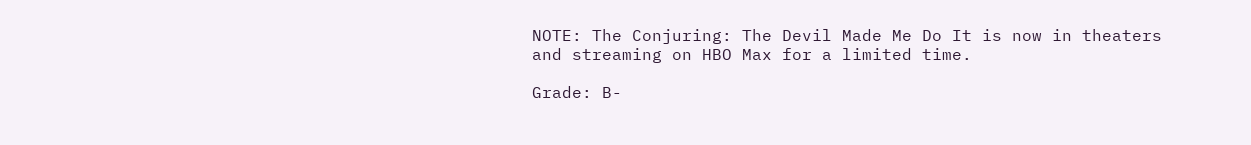NOTE: The Conjuring: The Devil Made Me Do It is now in theaters and streaming on HBO Max for a limited time.

Grade: B-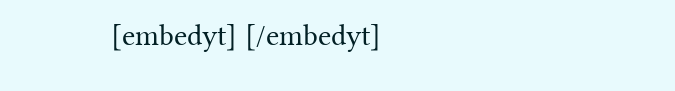[embedyt] [/embedyt]